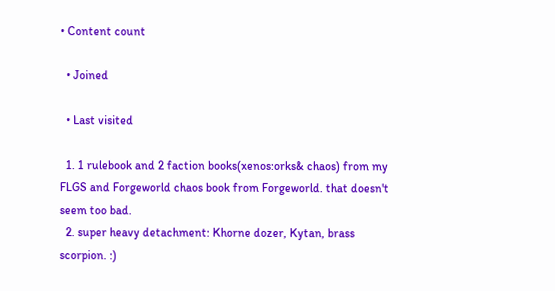• Content count

  • Joined

  • Last visited

  1. 1 rulebook and 2 faction books(xenos:orks& chaos) from my FLGS and Forgeworld chaos book from Forgeworld. that doesn't seem too bad.
  2. super heavy detachment: Khorne dozer, Kytan, brass scorpion. :)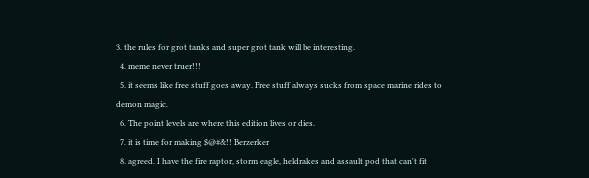3. the rules for grot tanks and super grot tank will be interesting.
  4. meme never truer!!!
  5. it seems like free stuff goes away. Free stuff always sucks from space marine rides to demon magic.
  6. The point levels are where this edition lives or dies.
  7. it is time for making $@#&!! Berzerker
  8. agreed. I have the fire raptor, storm eagle, heldrakes and assault pod that can't fit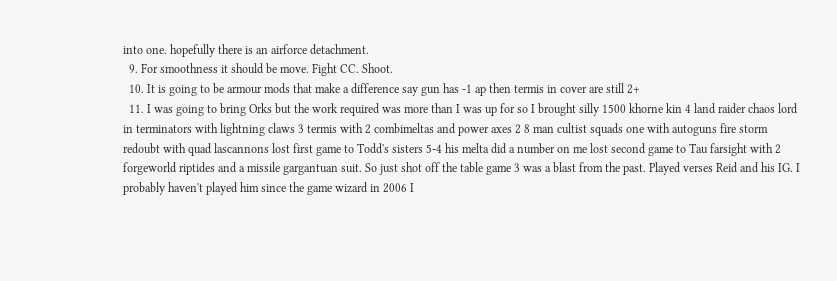into one. hopefully there is an airforce detachment.
  9. For smoothness it should be move. Fight CC. Shoot.
  10. It is going to be armour mods that make a difference say gun has -1 ap then termis in cover are still 2+
  11. I was going to bring Orks but the work required was more than I was up for so I brought silly 1500 khorne kin 4 land raider chaos lord in terminators with lightning claws 3 termis with 2 combimeltas and power axes 2 8 man cultist squads one with autoguns fire storm redoubt with quad lascannons lost first game to Todd's sisters 5-4 his melta did a number on me lost second game to Tau farsight with 2 forgeworld riptides and a missile gargantuan suit. So just shot off the table game 3 was a blast from the past. Played verses Reid and his IG. I probably haven't played him since the game wizard in 2006 I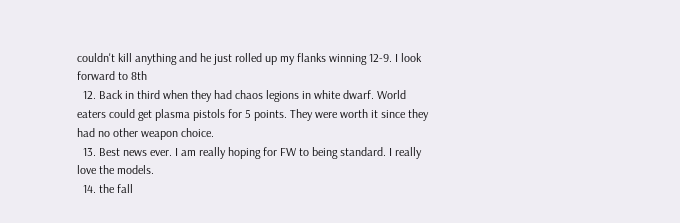couldn't kill anything and he just rolled up my flanks winning 12-9. I look forward to 8th
  12. Back in third when they had chaos legions in white dwarf. World eaters could get plasma pistols for 5 points. They were worth it since they had no other weapon choice.
  13. Best news ever. I am really hoping for FW to being standard. I really love the models.
  14. the fall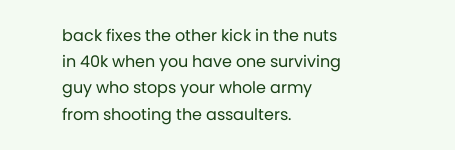back fixes the other kick in the nuts in 40k when you have one surviving guy who stops your whole army from shooting the assaulters.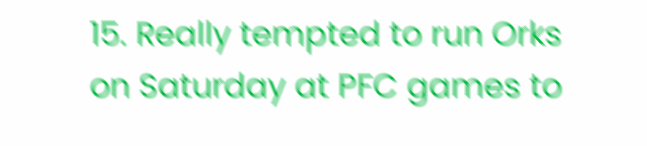15. Really tempted to run Orks on Saturday at PFC games to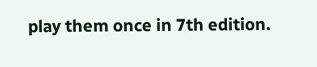play them once in 7th edition.